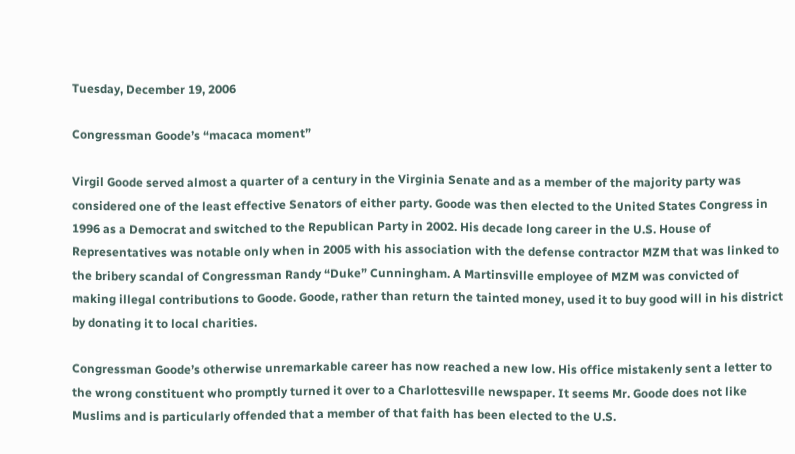Tuesday, December 19, 2006

Congressman Goode’s “macaca moment”

Virgil Goode served almost a quarter of a century in the Virginia Senate and as a member of the majority party was considered one of the least effective Senators of either party. Goode was then elected to the United States Congress in 1996 as a Democrat and switched to the Republican Party in 2002. His decade long career in the U.S. House of Representatives was notable only when in 2005 with his association with the defense contractor MZM that was linked to the bribery scandal of Congressman Randy “Duke” Cunningham. A Martinsville employee of MZM was convicted of making illegal contributions to Goode. Goode, rather than return the tainted money, used it to buy good will in his district by donating it to local charities.

Congressman Goode’s otherwise unremarkable career has now reached a new low. His office mistakenly sent a letter to the wrong constituent who promptly turned it over to a Charlottesville newspaper. It seems Mr. Goode does not like Muslims and is particularly offended that a member of that faith has been elected to the U.S.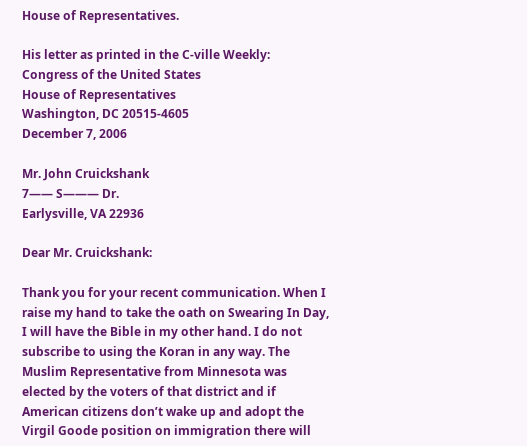House of Representatives.

His letter as printed in the C-ville Weekly:
Congress of the United States
House of Representatives
Washington, DC 20515-4605
December 7, 2006

Mr. John Cruickshank
7—— S——— Dr.
Earlysville, VA 22936

Dear Mr. Cruickshank:

Thank you for your recent communication. When I raise my hand to take the oath on Swearing In Day, I will have the Bible in my other hand. I do not subscribe to using the Koran in any way. The Muslim Representative from Minnesota was elected by the voters of that district and if American citizens don’t wake up and adopt the Virgil Goode position on immigration there will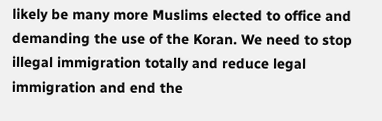likely be many more Muslims elected to office and demanding the use of the Koran. We need to stop illegal immigration totally and reduce legal immigration and end the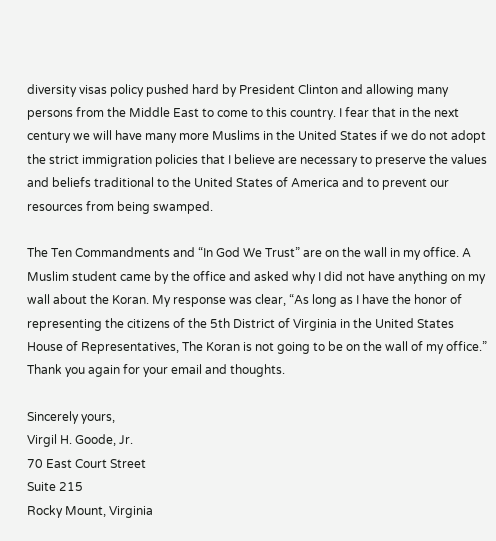diversity visas policy pushed hard by President Clinton and allowing many persons from the Middle East to come to this country. I fear that in the next century we will have many more Muslims in the United States if we do not adopt the strict immigration policies that I believe are necessary to preserve the values and beliefs traditional to the United States of America and to prevent our resources from being swamped.

The Ten Commandments and “In God We Trust” are on the wall in my office. A Muslim student came by the office and asked why I did not have anything on my wall about the Koran. My response was clear, “As long as I have the honor of representing the citizens of the 5th District of Virginia in the United States House of Representatives, The Koran is not going to be on the wall of my office.” Thank you again for your email and thoughts.

Sincerely yours,
Virgil H. Goode, Jr.
70 East Court Street
Suite 215
Rocky Mount, Virginia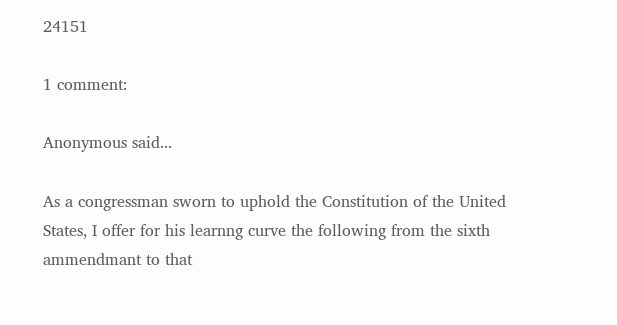24151

1 comment:

Anonymous said...

As a congressman sworn to uphold the Constitution of the United States, I offer for his learnng curve the following from the sixth ammendmant to that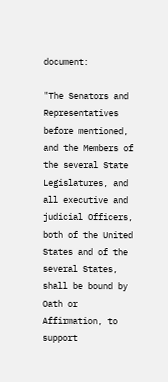document:

"The Senators and Representatives before mentioned, and the Members of the several State Legislatures, and all executive and judicial Officers, both of the United States and of the several States, shall be bound by Oath or Affirmation, to support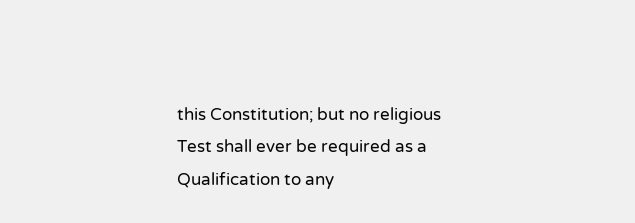this Constitution; but no religious Test shall ever be required as a Qualification to any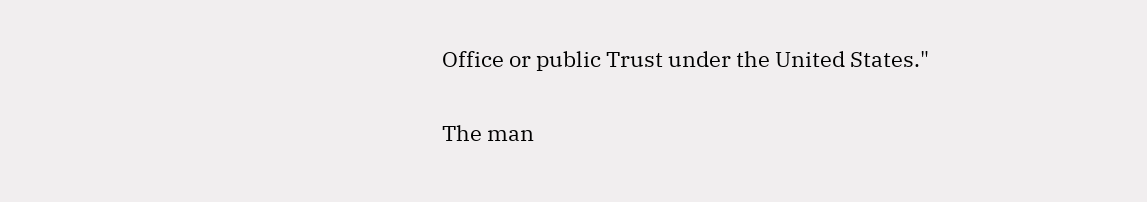Office or public Trust under the United States."

The man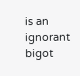is an ignorant bigot